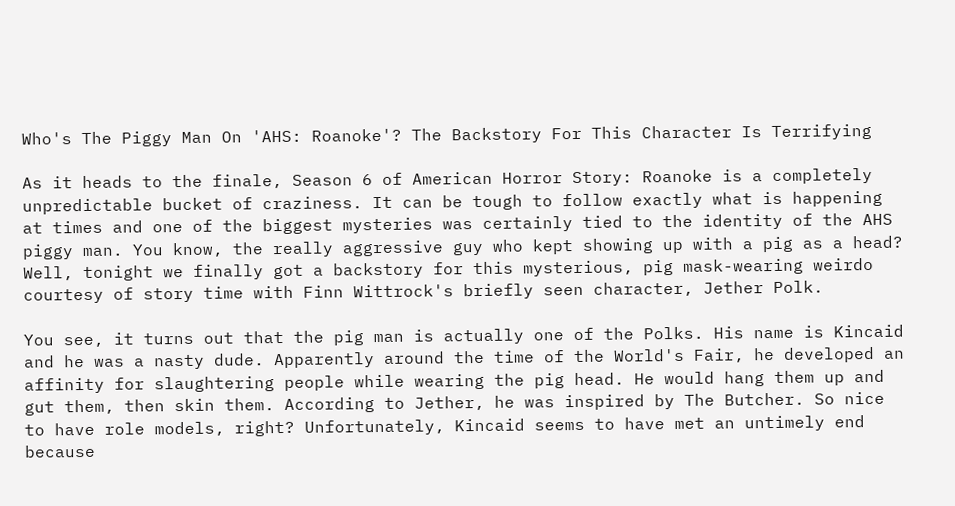Who's The Piggy Man On 'AHS: Roanoke'? The Backstory For This Character Is Terrifying

As it heads to the finale, Season 6 of American Horror Story: Roanoke is a completely unpredictable bucket of craziness. It can be tough to follow exactly what is happening at times and one of the biggest mysteries was certainly tied to the identity of the AHS piggy man. You know, the really aggressive guy who kept showing up with a pig as a head? Well, tonight we finally got a backstory for this mysterious, pig mask-wearing weirdo courtesy of story time with Finn Wittrock's briefly seen character, Jether Polk.

You see, it turns out that the pig man is actually one of the Polks. His name is Kincaid and he was a nasty dude. Apparently around the time of the World's Fair, he developed an affinity for slaughtering people while wearing the pig head. He would hang them up and gut them, then skin them. According to Jether, he was inspired by The Butcher. So nice to have role models, right? Unfortunately, Kincaid seems to have met an untimely end because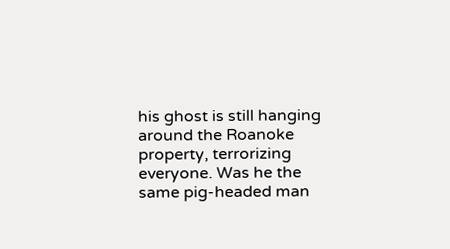his ghost is still hanging around the Roanoke property, terrorizing everyone. Was he the same pig-headed man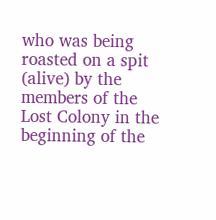who was being roasted on a spit (alive) by the members of the Lost Colony in the beginning of the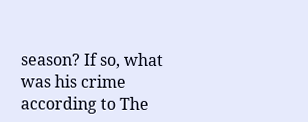season? If so, what was his crime according to The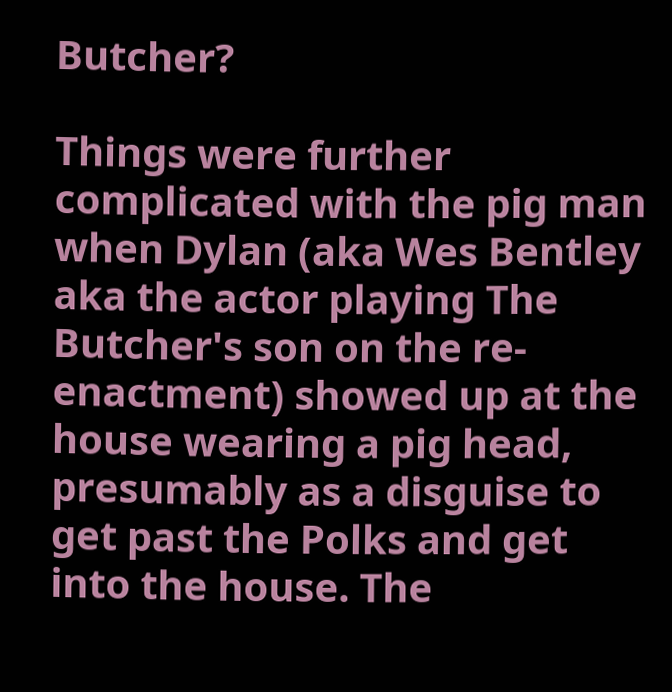Butcher?

Things were further complicated with the pig man when Dylan (aka Wes Bentley aka the actor playing The Butcher's son on the re-enactment) showed up at the house wearing a pig head, presumably as a disguise to get past the Polks and get into the house. The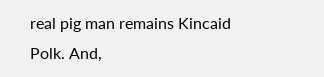real pig man remains Kincaid Polk. And,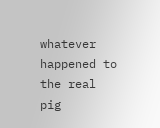whatever happened to the real pig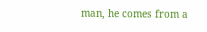man, he comes from a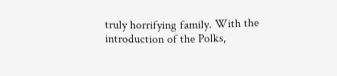truly horrifying family. With the introduction of the Polks,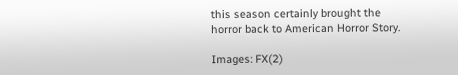this season certainly brought the horror back to American Horror Story.

Images: FX(2)